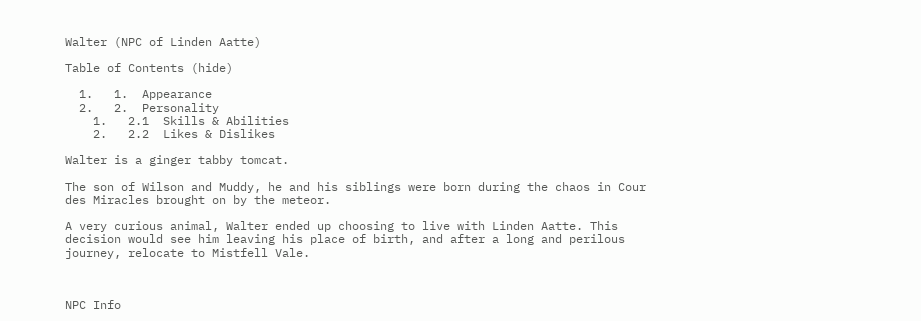Walter (NPC of Linden Aatte)

Table of Contents (hide)

  1.   1.  Appearance
  2.   2.  Personality
    1.   2.1  Skills & Abilities
    2.   2.2  Likes & Dislikes

Walter is a ginger tabby tomcat.

The son of Wilson and Muddy, he and his siblings were born during the chaos in Cour des Miracles brought on by the meteor.

A very curious animal, Walter ended up choosing to live with Linden Aatte. This decision would see him leaving his place of birth, and after a long and perilous journey, relocate to Mistfell Vale.



NPC Info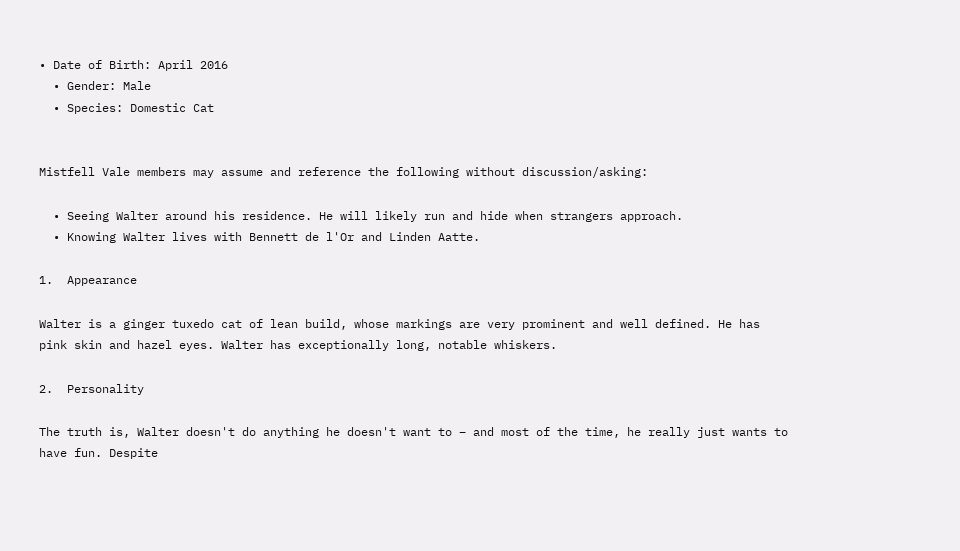• Date of Birth: April 2016
  • Gender: Male
  • Species: Domestic Cat


Mistfell Vale members may assume and reference the following without discussion/asking:

  • Seeing Walter around his residence. He will likely run and hide when strangers approach.
  • Knowing Walter lives with Bennett de l'Or and Linden Aatte.

1.  Appearance

Walter is a ginger tuxedo cat of lean build, whose markings are very prominent and well defined. He has pink skin and hazel eyes. Walter has exceptionally long, notable whiskers.

2.  Personality

The truth is, Walter doesn't do anything he doesn't want to – and most of the time, he really just wants to have fun. Despite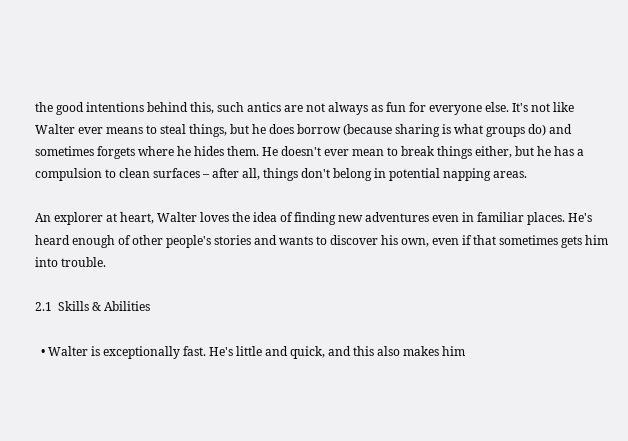the good intentions behind this, such antics are not always as fun for everyone else. It's not like Walter ever means to steal things, but he does borrow (because sharing is what groups do) and sometimes forgets where he hides them. He doesn't ever mean to break things either, but he has a compulsion to clean surfaces – after all, things don't belong in potential napping areas.

An explorer at heart, Walter loves the idea of finding new adventures even in familiar places. He's heard enough of other people's stories and wants to discover his own, even if that sometimes gets him into trouble.

2.1  Skills & Abilities

  • Walter is exceptionally fast. He's little and quick, and this also makes him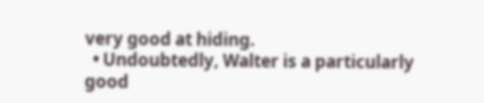very good at hiding.
  • Undoubtedly, Walter is a particularly good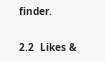finder.

2.2  Likes &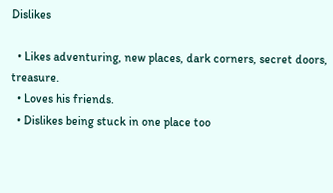Dislikes

  • Likes adventuring, new places, dark corners, secret doors, treasure.
  • Loves his friends.
  • Dislikes being stuck in one place too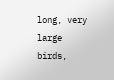long, very large birds,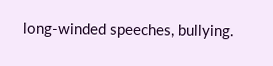long-winded speeches, bullying.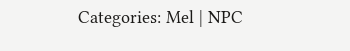Categories: Mel | NPC